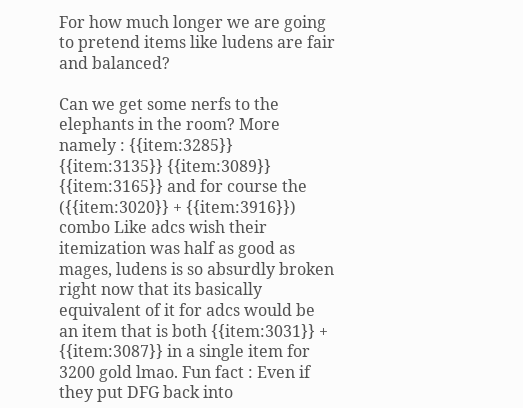For how much longer we are going to pretend items like ludens are fair and balanced?

Can we get some nerfs to the elephants in the room? More namely : {{item:3285}} {{item:3135}} {{item:3089}} {{item:3165}} and for course the ({{item:3020}} + {{item:3916}}) combo Like adcs wish their itemization was half as good as mages, ludens is so absurdly broken right now that its basically equivalent of it for adcs would be an item that is both {{item:3031}} + {{item:3087}} in a single item for 3200 gold lmao. Fun fact : Even if they put DFG back into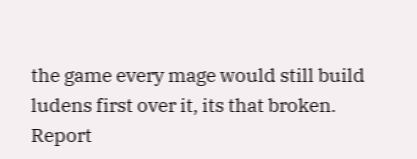the game every mage would still build ludens first over it, its that broken.
Report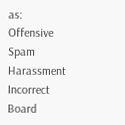as:
Offensive Spam Harassment Incorrect Board